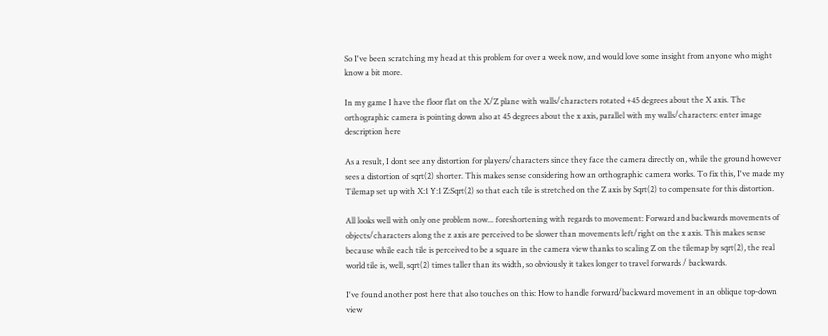So I've been scratching my head at this problem for over a week now, and would love some insight from anyone who might know a bit more.

In my game I have the floor flat on the X/Z plane with walls/characters rotated +45 degrees about the X axis. The orthographic camera is pointing down also at 45 degrees about the x axis, parallel with my walls/characters: enter image description here

As a result, I dont see any distortion for players/characters since they face the camera directly on, while the ground however sees a distortion of sqrt(2) shorter. This makes sense considering how an orthographic camera works. To fix this, I've made my Tilemap set up with X:1 Y:1 Z:Sqrt(2) so that each tile is stretched on the Z axis by Sqrt(2) to compensate for this distortion.

All looks well with only one problem now... foreshortening with regards to movement: Forward and backwards movements of objects/characters along the z axis are perceived to be slower than movements left/right on the x axis. This makes sense because while each tile is perceived to be a square in the camera view thanks to scaling Z on the tilemap by sqrt(2), the real world tile is, well, sqrt(2) times taller than its width, so obviously it takes longer to travel forwards / backwards.

I've found another post here that also touches on this: How to handle forward/backward movement in an oblique top-down view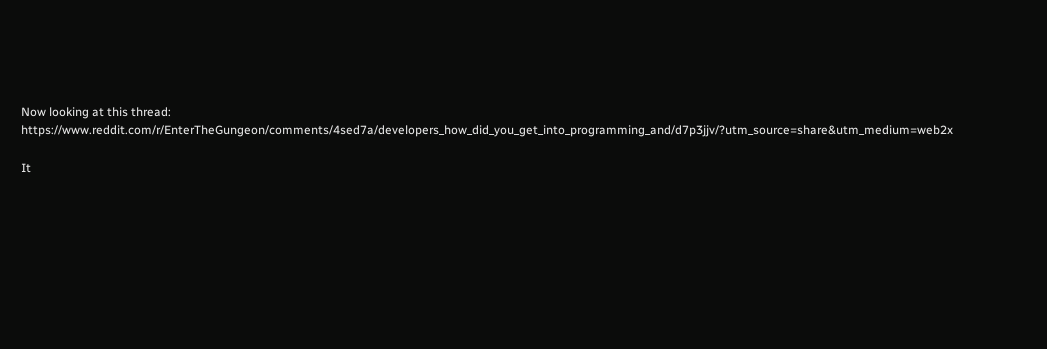Now looking at this thread: https://www.reddit.com/r/EnterTheGungeon/comments/4sed7a/developers_how_did_you_get_into_programming_and/d7p3jjv/?utm_source=share&utm_medium=web2x

It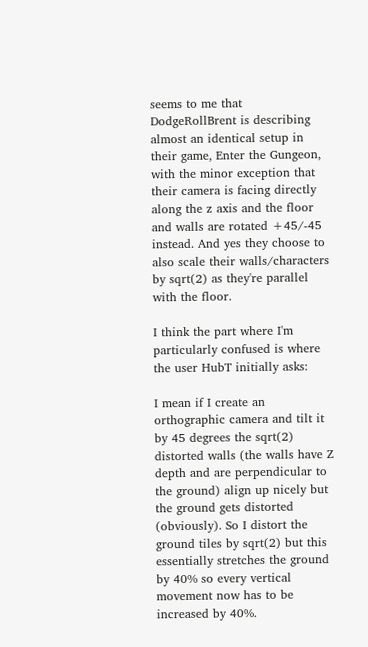seems to me that DodgeRollBrent is describing almost an identical setup in their game, Enter the Gungeon, with the minor exception that their camera is facing directly along the z axis and the floor and walls are rotated +45/-45 instead. And yes they choose to also scale their walls/characters by sqrt(2) as they're parallel with the floor.

I think the part where I'm particularly confused is where the user HubT initially asks:

I mean if I create an orthographic camera and tilt it by 45 degrees the sqrt(2) distorted walls (the walls have Z depth and are perpendicular to the ground) align up nicely but the ground gets distorted (obviously). So I distort the ground tiles by sqrt(2) but this essentially stretches the ground by 40% so every vertical movement now has to be increased by 40%.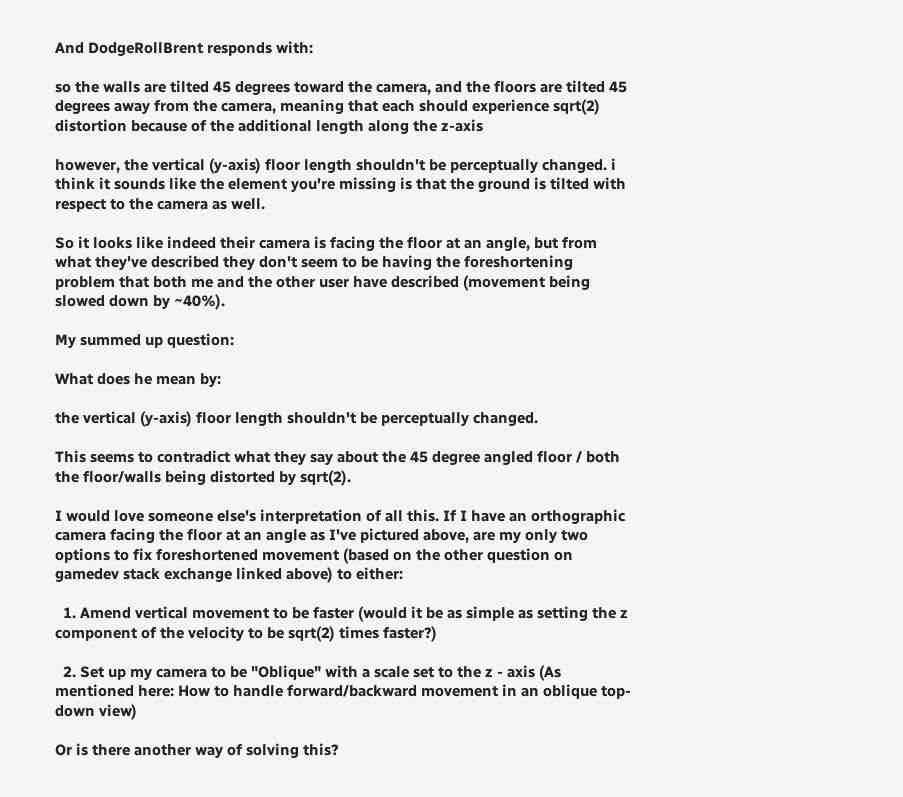And DodgeRollBrent responds with:

so the walls are tilted 45 degrees toward the camera, and the floors are tilted 45 degrees away from the camera, meaning that each should experience sqrt(2) distortion because of the additional length along the z-axis

however, the vertical (y-axis) floor length shouldn't be perceptually changed. i think it sounds like the element you're missing is that the ground is tilted with respect to the camera as well.

So it looks like indeed their camera is facing the floor at an angle, but from what they've described they don't seem to be having the foreshortening problem that both me and the other user have described (movement being slowed down by ~40%).

My summed up question:

What does he mean by:

the vertical (y-axis) floor length shouldn't be perceptually changed.

This seems to contradict what they say about the 45 degree angled floor / both the floor/walls being distorted by sqrt(2).

I would love someone else's interpretation of all this. If I have an orthographic camera facing the floor at an angle as I've pictured above, are my only two options to fix foreshortened movement (based on the other question on gamedev stack exchange linked above) to either:

  1. Amend vertical movement to be faster (would it be as simple as setting the z component of the velocity to be sqrt(2) times faster?)

  2. Set up my camera to be "Oblique" with a scale set to the z - axis (As mentioned here: How to handle forward/backward movement in an oblique top-down view)

Or is there another way of solving this?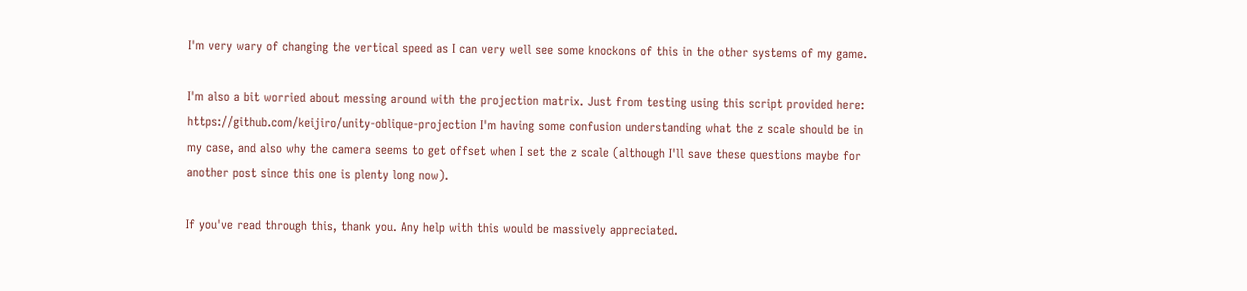I'm very wary of changing the vertical speed as I can very well see some knockons of this in the other systems of my game.

I'm also a bit worried about messing around with the projection matrix. Just from testing using this script provided here: https://github.com/keijiro/unity-oblique-projection I'm having some confusion understanding what the z scale should be in my case, and also why the camera seems to get offset when I set the z scale (although I'll save these questions maybe for another post since this one is plenty long now).

If you've read through this, thank you. Any help with this would be massively appreciated.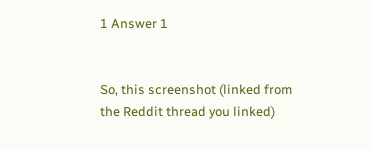1 Answer 1


So, this screenshot (linked from the Reddit thread you linked)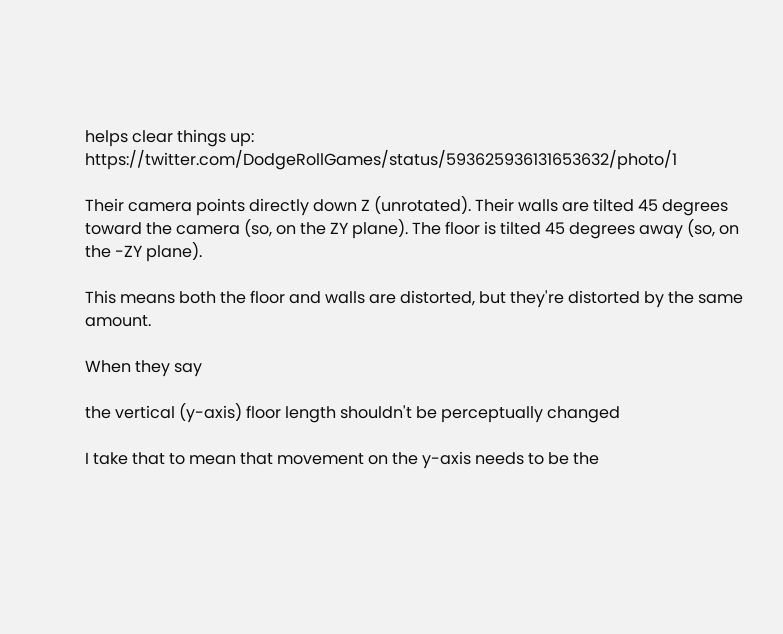helps clear things up: https://twitter.com/DodgeRollGames/status/593625936131653632/photo/1

Their camera points directly down Z (unrotated). Their walls are tilted 45 degrees toward the camera (so, on the ZY plane). The floor is tilted 45 degrees away (so, on the -ZY plane).

This means both the floor and walls are distorted, but they're distorted by the same amount.

When they say

the vertical (y-axis) floor length shouldn't be perceptually changed

I take that to mean that movement on the y-axis needs to be the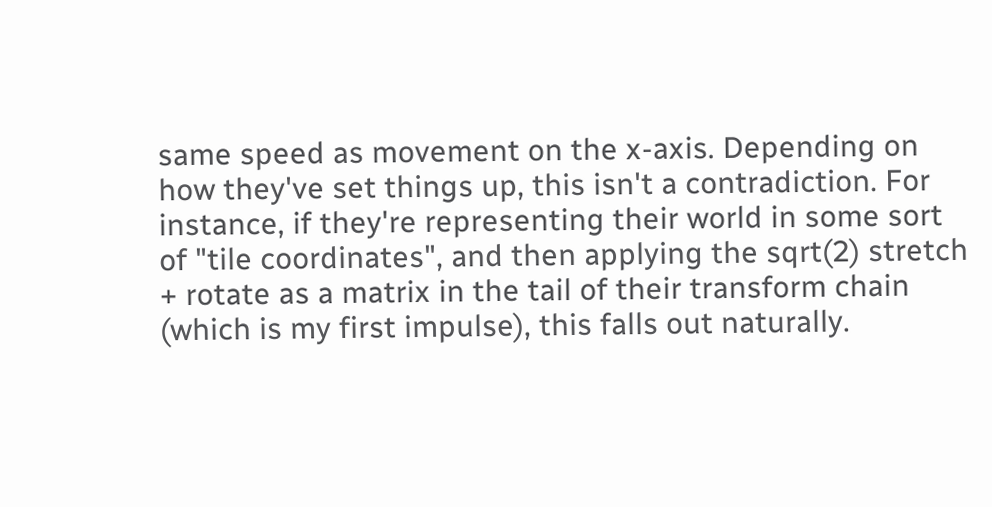same speed as movement on the x-axis. Depending on how they've set things up, this isn't a contradiction. For instance, if they're representing their world in some sort of "tile coordinates", and then applying the sqrt(2) stretch + rotate as a matrix in the tail of their transform chain (which is my first impulse), this falls out naturally.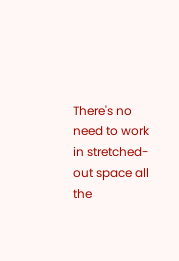There's no need to work in stretched-out space all the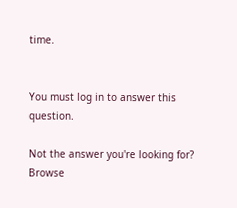time.


You must log in to answer this question.

Not the answer you're looking for? Browse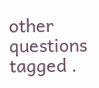other questions tagged .